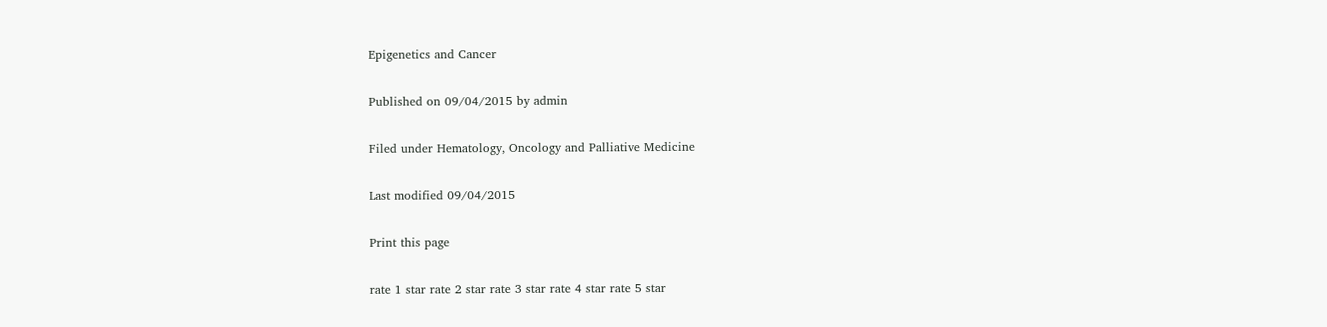Epigenetics and Cancer

Published on 09/04/2015 by admin

Filed under Hematology, Oncology and Palliative Medicine

Last modified 09/04/2015

Print this page

rate 1 star rate 2 star rate 3 star rate 4 star rate 5 star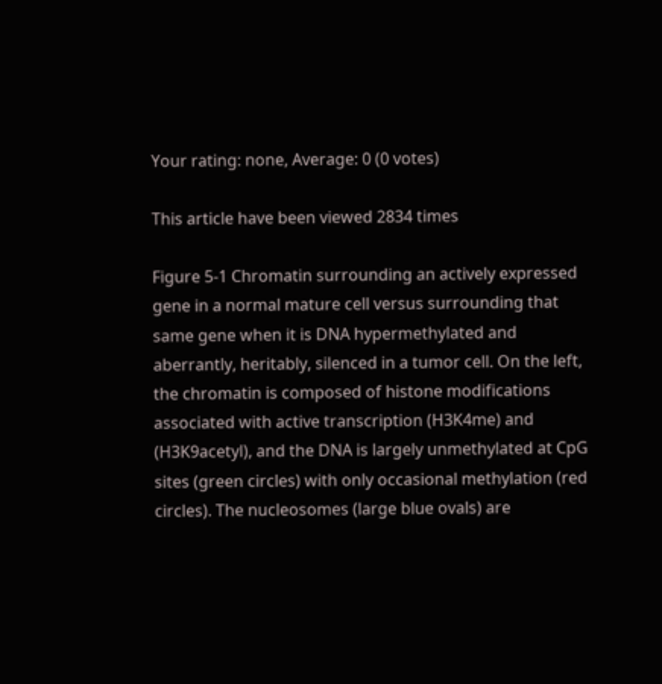Your rating: none, Average: 0 (0 votes)

This article have been viewed 2834 times

Figure 5-1 Chromatin surrounding an actively expressed gene in a normal mature cell versus surrounding that same gene when it is DNA hypermethylated and aberrantly, heritably, silenced in a tumor cell. On the left, the chromatin is composed of histone modifications associated with active transcription (H3K4me) and (H3K9acetyl), and the DNA is largely unmethylated at CpG sites (green circles) with only occasional methylation (red circles). The nucleosomes (large blue ovals) are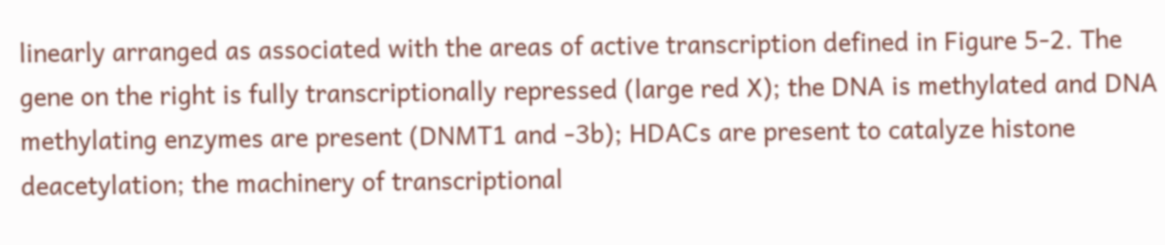linearly arranged as associated with the areas of active transcription defined in Figure 5-2. The gene on the right is fully transcriptionally repressed (large red X); the DNA is methylated and DNA methylating enzymes are present (DNMT1 and -3b); HDACs are present to catalyze histone deacetylation; the machinery of transcriptional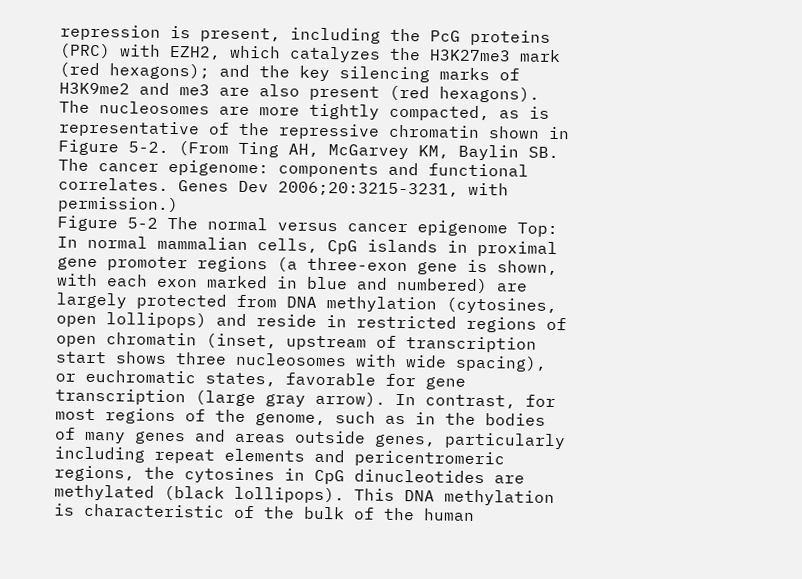repression is present, including the PcG proteins (PRC) with EZH2, which catalyzes the H3K27me3 mark (red hexagons); and the key silencing marks of H3K9me2 and me3 are also present (red hexagons). The nucleosomes are more tightly compacted, as is representative of the repressive chromatin shown in Figure 5-2. (From Ting AH, McGarvey KM, Baylin SB. The cancer epigenome: components and functional correlates. Genes Dev 2006;20:3215-3231, with permission.)
Figure 5-2 The normal versus cancer epigenome Top: In normal mammalian cells, CpG islands in proximal gene promoter regions (a three-exon gene is shown, with each exon marked in blue and numbered) are largely protected from DNA methylation (cytosines, open lollipops) and reside in restricted regions of open chromatin (inset, upstream of transcription start shows three nucleosomes with wide spacing), or euchromatic states, favorable for gene transcription (large gray arrow). In contrast, for most regions of the genome, such as in the bodies of many genes and areas outside genes, particularly including repeat elements and pericentromeric regions, the cytosines in CpG dinucleotides are methylated (black lollipops). This DNA methylation is characteristic of the bulk of the human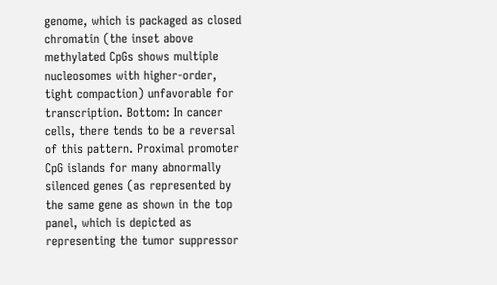genome, which is packaged as closed chromatin (the inset above methylated CpGs shows multiple nucleosomes with higher-order, tight compaction) unfavorable for transcription. Bottom: In cancer cells, there tends to be a reversal of this pattern. Proximal promoter CpG islands for many abnormally silenced genes (as represented by the same gene as shown in the top panel, which is depicted as representing the tumor suppressor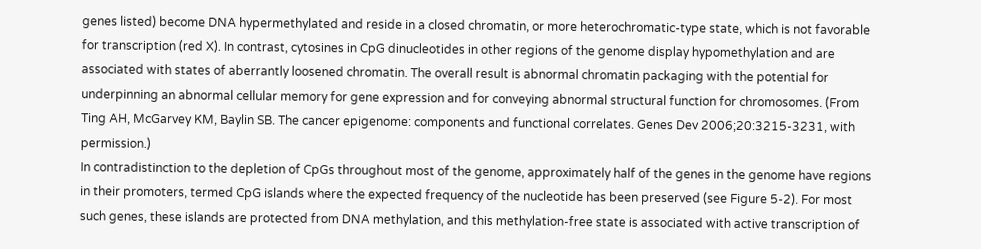genes listed) become DNA hypermethylated and reside in a closed chromatin, or more heterochromatic-type state, which is not favorable for transcription (red X). In contrast, cytosines in CpG dinucleotides in other regions of the genome display hypomethylation and are associated with states of aberrantly loosened chromatin. The overall result is abnormal chromatin packaging with the potential for underpinning an abnormal cellular memory for gene expression and for conveying abnormal structural function for chromosomes. (From Ting AH, McGarvey KM, Baylin SB. The cancer epigenome: components and functional correlates. Genes Dev 2006;20:3215-3231, with permission.)
In contradistinction to the depletion of CpGs throughout most of the genome, approximately half of the genes in the genome have regions in their promoters, termed CpG islands where the expected frequency of the nucleotide has been preserved (see Figure 5-2). For most such genes, these islands are protected from DNA methylation, and this methylation-free state is associated with active transcription of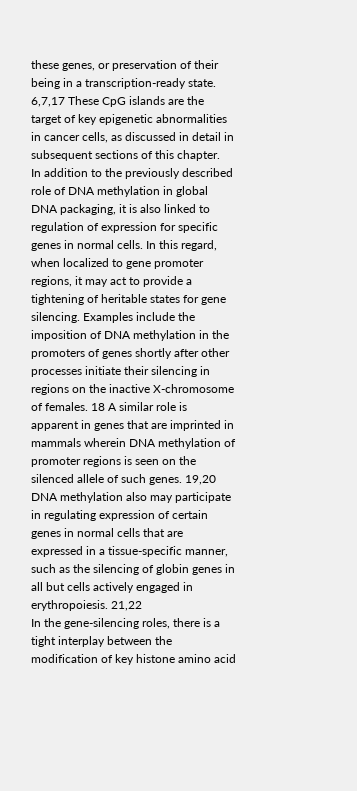these genes, or preservation of their being in a transcription-ready state. 6,7,17 These CpG islands are the target of key epigenetic abnormalities in cancer cells, as discussed in detail in subsequent sections of this chapter.
In addition to the previously described role of DNA methylation in global DNA packaging, it is also linked to regulation of expression for specific genes in normal cells. In this regard, when localized to gene promoter regions, it may act to provide a tightening of heritable states for gene silencing. Examples include the imposition of DNA methylation in the promoters of genes shortly after other processes initiate their silencing in regions on the inactive X-chromosome of females. 18 A similar role is apparent in genes that are imprinted in mammals wherein DNA methylation of promoter regions is seen on the silenced allele of such genes. 19,20 DNA methylation also may participate in regulating expression of certain genes in normal cells that are expressed in a tissue-specific manner, such as the silencing of globin genes in all but cells actively engaged in erythropoiesis. 21,22
In the gene-silencing roles, there is a tight interplay between the modification of key histone amino acid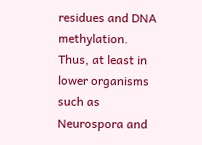residues and DNA methylation. Thus, at least in lower organisms such as Neurospora and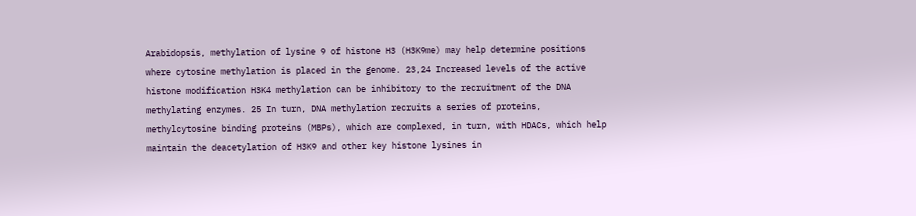Arabidopsis, methylation of lysine 9 of histone H3 (H3K9me) may help determine positions where cytosine methylation is placed in the genome. 23,24 Increased levels of the active histone modification H3K4 methylation can be inhibitory to the recruitment of the DNA methylating enzymes. 25 In turn, DNA methylation recruits a series of proteins, methylcytosine binding proteins (MBPs), which are complexed, in turn, with HDACs, which help maintain the deacetylation of H3K9 and other key histone lysines in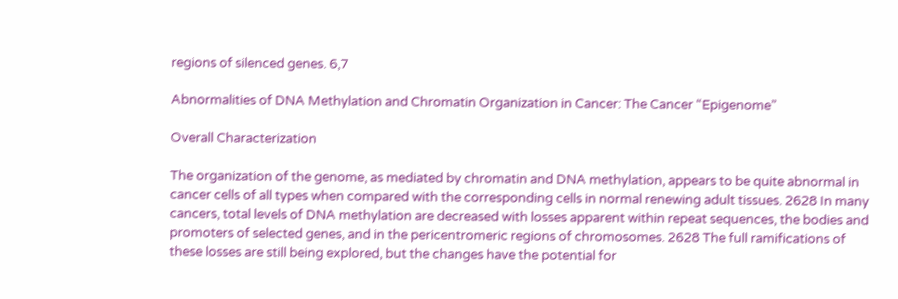regions of silenced genes. 6,7

Abnormalities of DNA Methylation and Chromatin Organization in Cancer: The Cancer “Epigenome”

Overall Characterization

The organization of the genome, as mediated by chromatin and DNA methylation, appears to be quite abnormal in cancer cells of all types when compared with the corresponding cells in normal renewing adult tissues. 2628 In many cancers, total levels of DNA methylation are decreased with losses apparent within repeat sequences, the bodies and promoters of selected genes, and in the pericentromeric regions of chromosomes. 2628 The full ramifications of these losses are still being explored, but the changes have the potential for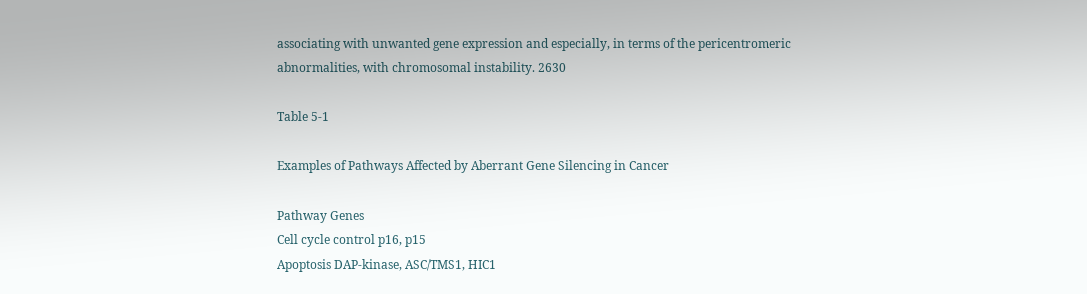associating with unwanted gene expression and especially, in terms of the pericentromeric abnormalities, with chromosomal instability. 2630

Table 5-1

Examples of Pathways Affected by Aberrant Gene Silencing in Cancer

Pathway Genes
Cell cycle control p16, p15
Apoptosis DAP-kinase, ASC/TMS1, HIC1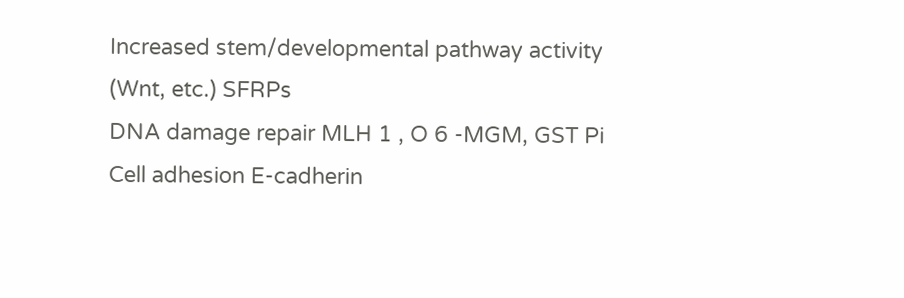Increased stem/developmental pathway activity (Wnt, etc.) SFRPs
DNA damage repair MLH 1 , O 6 -MGM, GST Pi
Cell adhesion E-cadherin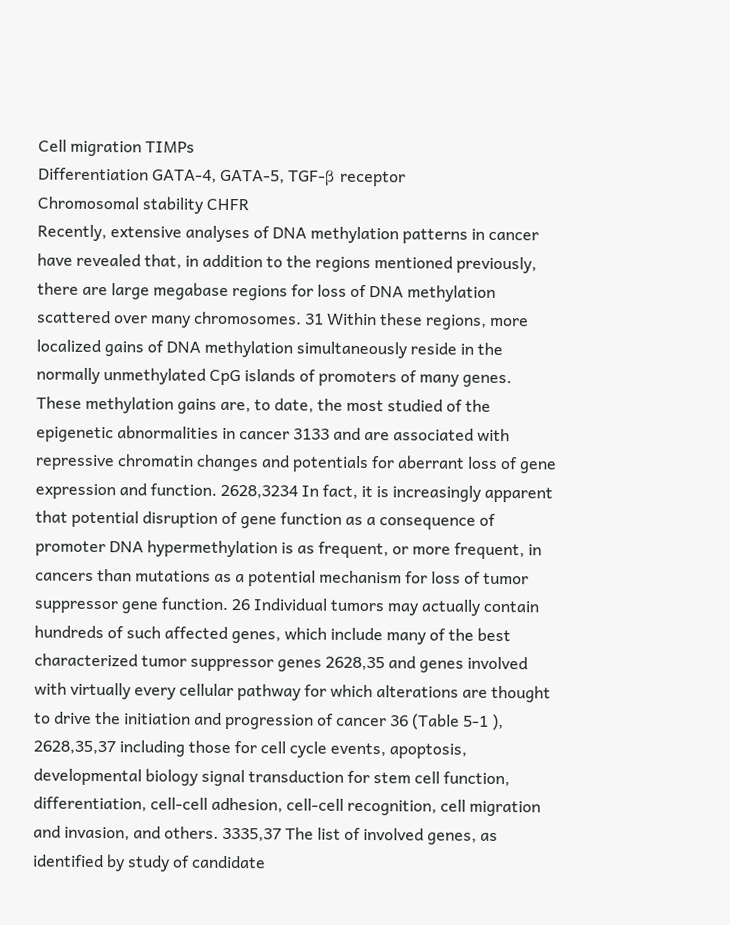Cell migration TIMPs
Differentiation GATA-4, GATA-5, TGF-β receptor
Chromosomal stability CHFR
Recently, extensive analyses of DNA methylation patterns in cancer have revealed that, in addition to the regions mentioned previously, there are large megabase regions for loss of DNA methylation scattered over many chromosomes. 31 Within these regions, more localized gains of DNA methylation simultaneously reside in the normally unmethylated CpG islands of promoters of many genes. These methylation gains are, to date, the most studied of the epigenetic abnormalities in cancer 3133 and are associated with repressive chromatin changes and potentials for aberrant loss of gene expression and function. 2628,3234 In fact, it is increasingly apparent that potential disruption of gene function as a consequence of promoter DNA hypermethylation is as frequent, or more frequent, in cancers than mutations as a potential mechanism for loss of tumor suppressor gene function. 26 Individual tumors may actually contain hundreds of such affected genes, which include many of the best characterized tumor suppressor genes 2628,35 and genes involved with virtually every cellular pathway for which alterations are thought to drive the initiation and progression of cancer 36 (Table 5-1 ), 2628,35,37 including those for cell cycle events, apoptosis, developmental biology signal transduction for stem cell function, differentiation, cell-cell adhesion, cell-cell recognition, cell migration and invasion, and others. 3335,37 The list of involved genes, as identified by study of candidate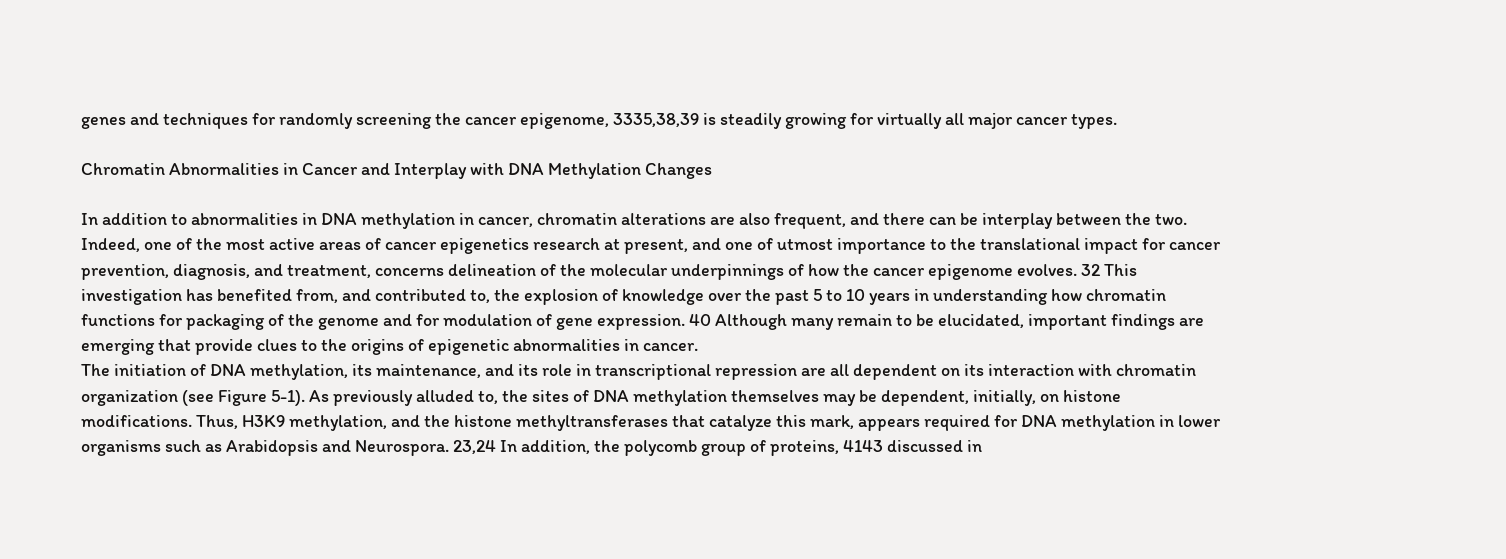genes and techniques for randomly screening the cancer epigenome, 3335,38,39 is steadily growing for virtually all major cancer types.

Chromatin Abnormalities in Cancer and Interplay with DNA Methylation Changes

In addition to abnormalities in DNA methylation in cancer, chromatin alterations are also frequent, and there can be interplay between the two. Indeed, one of the most active areas of cancer epigenetics research at present, and one of utmost importance to the translational impact for cancer prevention, diagnosis, and treatment, concerns delineation of the molecular underpinnings of how the cancer epigenome evolves. 32 This investigation has benefited from, and contributed to, the explosion of knowledge over the past 5 to 10 years in understanding how chromatin functions for packaging of the genome and for modulation of gene expression. 40 Although many remain to be elucidated, important findings are emerging that provide clues to the origins of epigenetic abnormalities in cancer.
The initiation of DNA methylation, its maintenance, and its role in transcriptional repression are all dependent on its interaction with chromatin organization (see Figure 5-1). As previously alluded to, the sites of DNA methylation themselves may be dependent, initially, on histone modifications. Thus, H3K9 methylation, and the histone methyltransferases that catalyze this mark, appears required for DNA methylation in lower organisms such as Arabidopsis and Neurospora. 23,24 In addition, the polycomb group of proteins, 4143 discussed in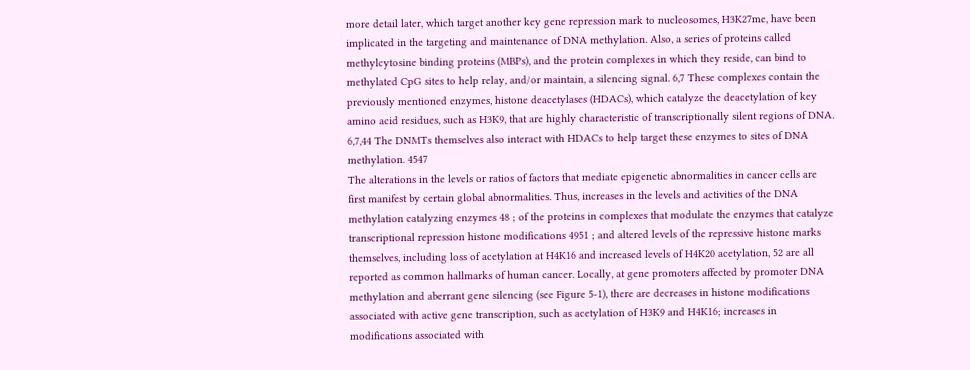more detail later, which target another key gene repression mark to nucleosomes, H3K27me, have been implicated in the targeting and maintenance of DNA methylation. Also, a series of proteins called methylcytosine binding proteins (MBPs), and the protein complexes in which they reside, can bind to methylated CpG sites to help relay, and/or maintain, a silencing signal. 6,7 These complexes contain the previously mentioned enzymes, histone deacetylases (HDACs), which catalyze the deacetylation of key amino acid residues, such as H3K9, that are highly characteristic of transcriptionally silent regions of DNA. 6,7,44 The DNMTs themselves also interact with HDACs to help target these enzymes to sites of DNA methylation. 4547
The alterations in the levels or ratios of factors that mediate epigenetic abnormalities in cancer cells are first manifest by certain global abnormalities. Thus, increases in the levels and activities of the DNA methylation catalyzing enzymes 48 ; of the proteins in complexes that modulate the enzymes that catalyze transcriptional repression histone modifications 4951 ; and altered levels of the repressive histone marks themselves, including loss of acetylation at H4K16 and increased levels of H4K20 acetylation, 52 are all reported as common hallmarks of human cancer. Locally, at gene promoters affected by promoter DNA methylation and aberrant gene silencing (see Figure 5-1), there are decreases in histone modifications associated with active gene transcription, such as acetylation of H3K9 and H4K16; increases in modifications associated with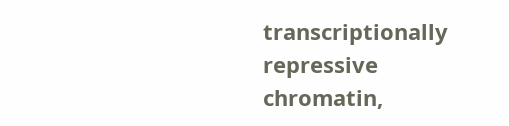transcriptionally repressive chromatin,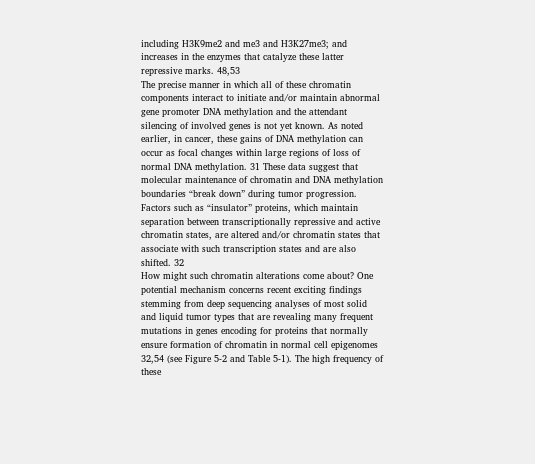including H3K9me2 and me3 and H3K27me3; and increases in the enzymes that catalyze these latter repressive marks. 48,53
The precise manner in which all of these chromatin components interact to initiate and/or maintain abnormal gene promoter DNA methylation and the attendant silencing of involved genes is not yet known. As noted earlier, in cancer, these gains of DNA methylation can occur as focal changes within large regions of loss of normal DNA methylation. 31 These data suggest that molecular maintenance of chromatin and DNA methylation boundaries “break down” during tumor progression. Factors such as “insulator” proteins, which maintain separation between transcriptionally repressive and active chromatin states, are altered and/or chromatin states that associate with such transcription states and are also shifted. 32
How might such chromatin alterations come about? One potential mechanism concerns recent exciting findings stemming from deep sequencing analyses of most solid and liquid tumor types that are revealing many frequent mutations in genes encoding for proteins that normally ensure formation of chromatin in normal cell epigenomes 32,54 (see Figure 5-2 and Table 5-1). The high frequency of these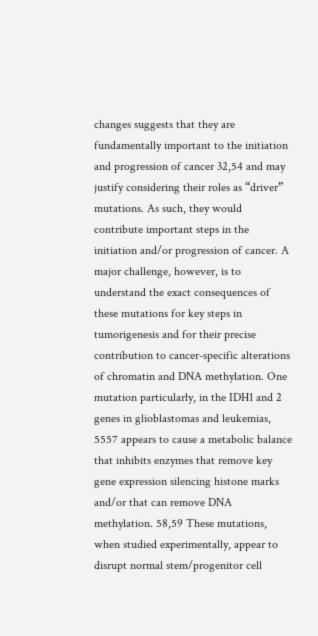changes suggests that they are fundamentally important to the initiation and progression of cancer 32,54 and may justify considering their roles as “driver” mutations. As such, they would contribute important steps in the initiation and/or progression of cancer. A major challenge, however, is to understand the exact consequences of these mutations for key steps in tumorigenesis and for their precise contribution to cancer-specific alterations of chromatin and DNA methylation. One mutation particularly, in the IDH1 and 2 genes in glioblastomas and leukemias, 5557 appears to cause a metabolic balance that inhibits enzymes that remove key gene expression silencing histone marks and/or that can remove DNA methylation. 58,59 These mutations, when studied experimentally, appear to disrupt normal stem/progenitor cell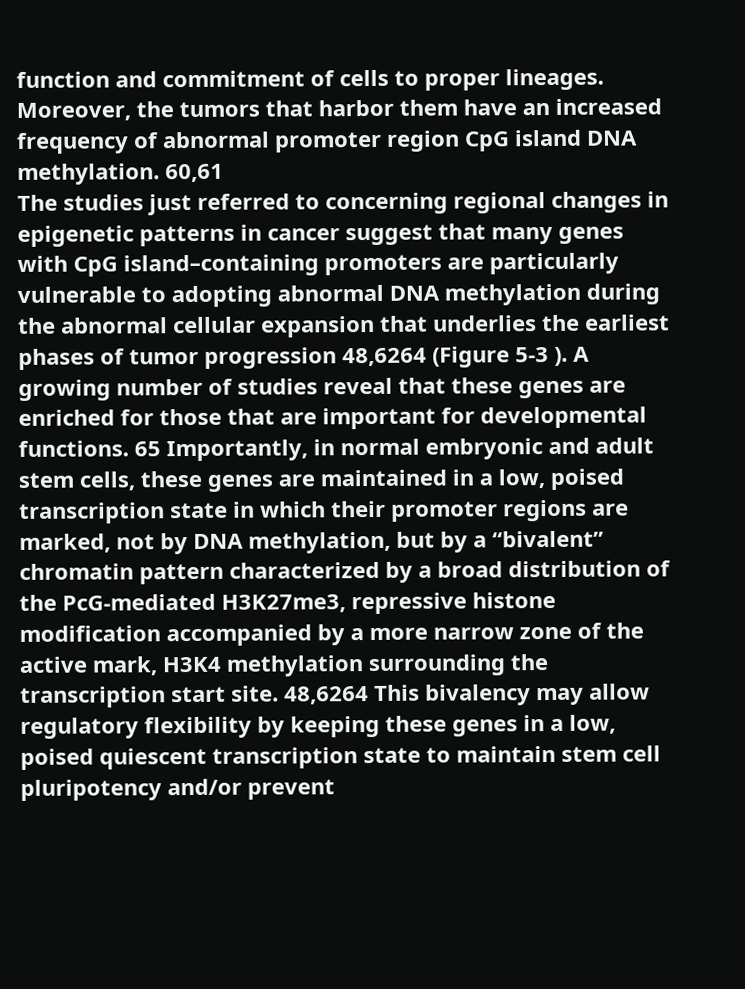function and commitment of cells to proper lineages. Moreover, the tumors that harbor them have an increased frequency of abnormal promoter region CpG island DNA methylation. 60,61
The studies just referred to concerning regional changes in epigenetic patterns in cancer suggest that many genes with CpG island–containing promoters are particularly vulnerable to adopting abnormal DNA methylation during the abnormal cellular expansion that underlies the earliest phases of tumor progression 48,6264 (Figure 5-3 ). A growing number of studies reveal that these genes are enriched for those that are important for developmental functions. 65 Importantly, in normal embryonic and adult stem cells, these genes are maintained in a low, poised transcription state in which their promoter regions are marked, not by DNA methylation, but by a “bivalent” chromatin pattern characterized by a broad distribution of the PcG-mediated H3K27me3, repressive histone modification accompanied by a more narrow zone of the active mark, H3K4 methylation surrounding the transcription start site. 48,6264 This bivalency may allow regulatory flexibility by keeping these genes in a low, poised quiescent transcription state to maintain stem cell pluripotency and/or prevent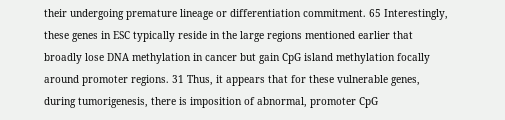their undergoing premature lineage or differentiation commitment. 65 Interestingly, these genes in ESC typically reside in the large regions mentioned earlier that broadly lose DNA methylation in cancer but gain CpG island methylation focally around promoter regions. 31 Thus, it appears that for these vulnerable genes, during tumorigenesis, there is imposition of abnormal, promoter CpG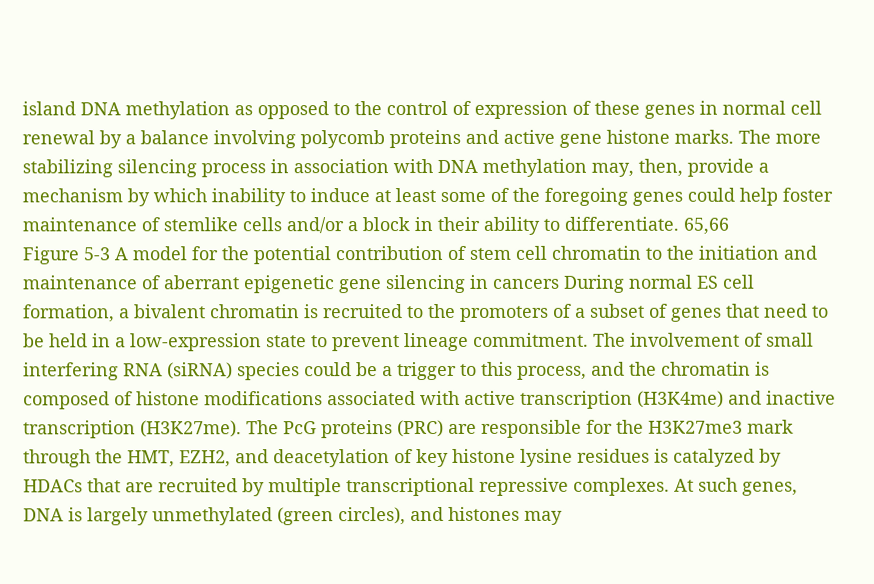island DNA methylation as opposed to the control of expression of these genes in normal cell renewal by a balance involving polycomb proteins and active gene histone marks. The more stabilizing silencing process in association with DNA methylation may, then, provide a mechanism by which inability to induce at least some of the foregoing genes could help foster maintenance of stemlike cells and/or a block in their ability to differentiate. 65,66
Figure 5-3 A model for the potential contribution of stem cell chromatin to the initiation and maintenance of aberrant epigenetic gene silencing in cancers During normal ES cell formation, a bivalent chromatin is recruited to the promoters of a subset of genes that need to be held in a low-expression state to prevent lineage commitment. The involvement of small interfering RNA (siRNA) species could be a trigger to this process, and the chromatin is composed of histone modifications associated with active transcription (H3K4me) and inactive transcription (H3K27me). The PcG proteins (PRC) are responsible for the H3K27me3 mark through the HMT, EZH2, and deacetylation of key histone lysine residues is catalyzed by HDACs that are recruited by multiple transcriptional repressive complexes. At such genes, DNA is largely unmethylated (green circles), and histones may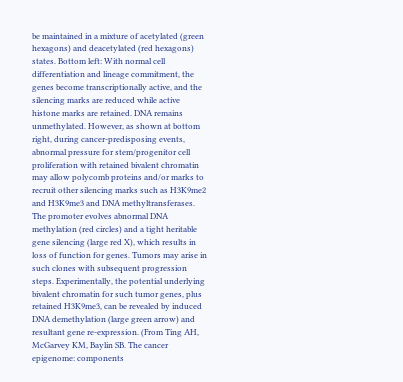be maintained in a mixture of acetylated (green hexagons) and deacetylated (red hexagons) states. Bottom left: With normal cell differentiation and lineage commitment, the genes become transcriptionally active, and the silencing marks are reduced while active histone marks are retained. DNA remains unmethylated. However, as shown at bottom right, during cancer-predisposing events, abnormal pressure for stem/progenitor cell proliferation with retained bivalent chromatin may allow polycomb proteins and/or marks to recruit other silencing marks such as H3K9me2 and H3K9me3 and DNA methyltransferases. The promoter evolves abnormal DNA methylation (red circles) and a tight heritable gene silencing (large red X), which results in loss of function for genes. Tumors may arise in such clones with subsequent progression steps. Experimentally, the potential underlying bivalent chromatin for such tumor genes, plus retained H3K9me3, can be revealed by induced DNA demethylation (large green arrow) and resultant gene re-expression. (From Ting AH, McGarvey KM, Baylin SB. The cancer epigenome: components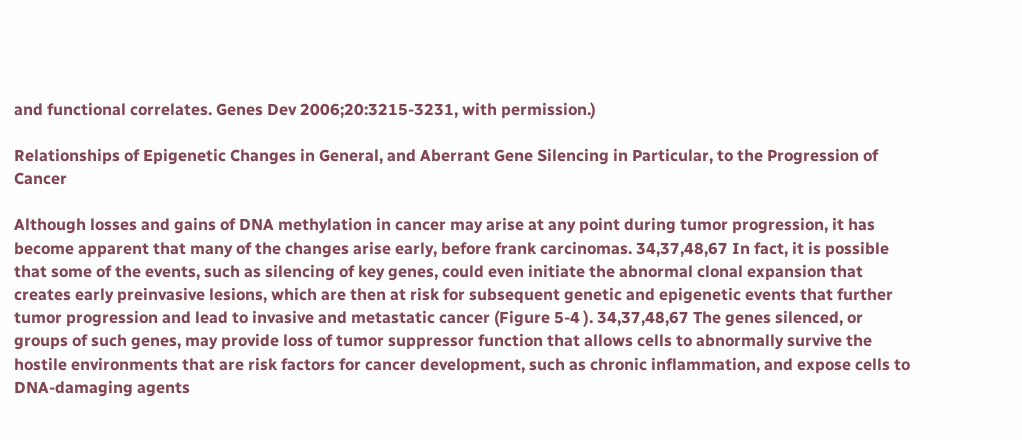and functional correlates. Genes Dev 2006;20:3215-3231, with permission.)

Relationships of Epigenetic Changes in General, and Aberrant Gene Silencing in Particular, to the Progression of Cancer

Although losses and gains of DNA methylation in cancer may arise at any point during tumor progression, it has become apparent that many of the changes arise early, before frank carcinomas. 34,37,48,67 In fact, it is possible that some of the events, such as silencing of key genes, could even initiate the abnormal clonal expansion that creates early preinvasive lesions, which are then at risk for subsequent genetic and epigenetic events that further tumor progression and lead to invasive and metastatic cancer (Figure 5-4 ). 34,37,48,67 The genes silenced, or groups of such genes, may provide loss of tumor suppressor function that allows cells to abnormally survive the hostile environments that are risk factors for cancer development, such as chronic inflammation, and expose cells to DNA-damaging agents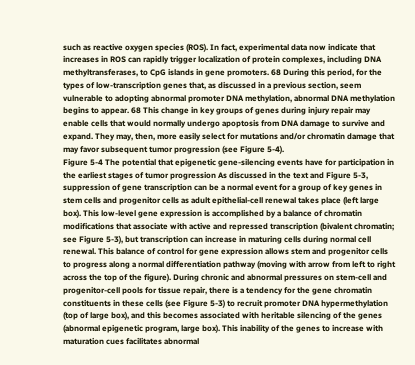such as reactive oxygen species (ROS). In fact, experimental data now indicate that increases in ROS can rapidly trigger localization of protein complexes, including DNA methyltransferases, to CpG islands in gene promoters. 68 During this period, for the types of low-transcription genes that, as discussed in a previous section, seem vulnerable to adopting abnormal promoter DNA methylation, abnormal DNA methylation begins to appear. 68 This change in key groups of genes during injury repair may enable cells that would normally undergo apoptosis from DNA damage to survive and expand. They may, then, more easily select for mutations and/or chromatin damage that may favor subsequent tumor progression (see Figure 5-4).
Figure 5-4 The potential that epigenetic gene-silencing events have for participation in the earliest stages of tumor progression As discussed in the text and Figure 5-3, suppression of gene transcription can be a normal event for a group of key genes in stem cells and progenitor cells as adult epithelial-cell renewal takes place (left large box). This low-level gene expression is accomplished by a balance of chromatin modifications that associate with active and repressed transcription (bivalent chromatin; see Figure 5-3), but transcription can increase in maturing cells during normal cell renewal. This balance of control for gene expression allows stem and progenitor cells to progress along a normal differentiation pathway (moving with arrow from left to right across the top of the figure). During chronic and abnormal pressures on stem-cell and progenitor-cell pools for tissue repair, there is a tendency for the gene chromatin constituents in these cells (see Figure 5-3) to recruit promoter DNA hypermethylation (top of large box), and this becomes associated with heritable silencing of the genes (abnormal epigenetic program, large box). This inability of the genes to increase with maturation cues facilitates abnormal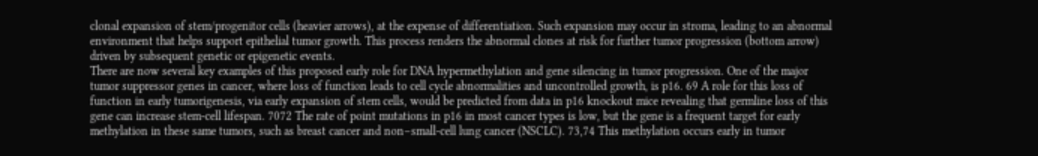clonal expansion of stem/progenitor cells (heavier arrows), at the expense of differentiation. Such expansion may occur in stroma, leading to an abnormal environment that helps support epithelial tumor growth. This process renders the abnormal clones at risk for further tumor progression (bottom arrow) driven by subsequent genetic or epigenetic events.
There are now several key examples of this proposed early role for DNA hypermethylation and gene silencing in tumor progression. One of the major tumor suppressor genes in cancer, where loss of function leads to cell cycle abnormalities and uncontrolled growth, is p16. 69 A role for this loss of function in early tumorigenesis, via early expansion of stem cells, would be predicted from data in p16 knockout mice revealing that germline loss of this gene can increase stem-cell lifespan. 7072 The rate of point mutations in p16 in most cancer types is low, but the gene is a frequent target for early methylation in these same tumors, such as breast cancer and non–small-cell lung cancer (NSCLC). 73,74 This methylation occurs early in tumor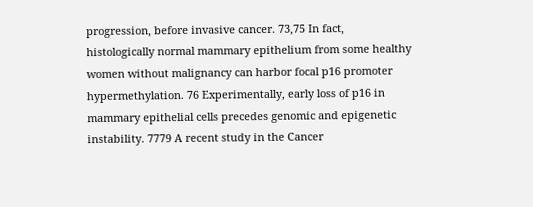progression, before invasive cancer. 73,75 In fact, histologically normal mammary epithelium from some healthy women without malignancy can harbor focal p16 promoter hypermethylation. 76 Experimentally, early loss of p16 in mammary epithelial cells precedes genomic and epigenetic instability. 7779 A recent study in the Cancer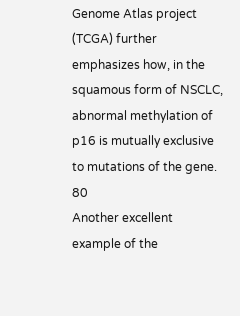Genome Atlas project (TCGA) further emphasizes how, in the squamous form of NSCLC, abnormal methylation of p16 is mutually exclusive to mutations of the gene. 80
Another excellent example of the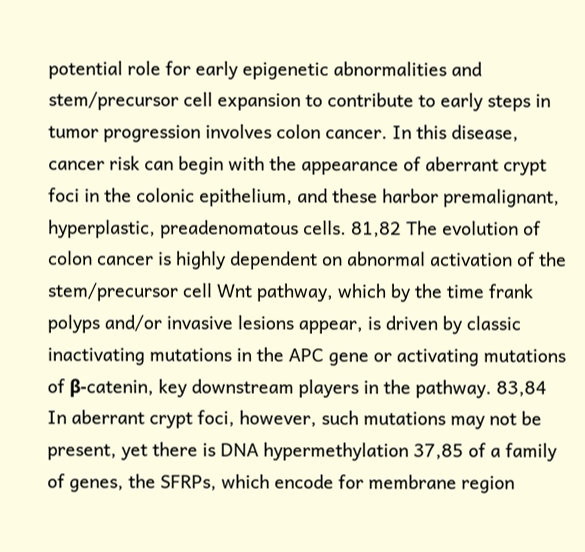potential role for early epigenetic abnormalities and stem/precursor cell expansion to contribute to early steps in tumor progression involves colon cancer. In this disease, cancer risk can begin with the appearance of aberrant crypt foci in the colonic epithelium, and these harbor premalignant, hyperplastic, preadenomatous cells. 81,82 The evolution of colon cancer is highly dependent on abnormal activation of the stem/precursor cell Wnt pathway, which by the time frank polyps and/or invasive lesions appear, is driven by classic inactivating mutations in the APC gene or activating mutations of β-catenin, key downstream players in the pathway. 83,84 In aberrant crypt foci, however, such mutations may not be present, yet there is DNA hypermethylation 37,85 of a family of genes, the SFRPs, which encode for membrane region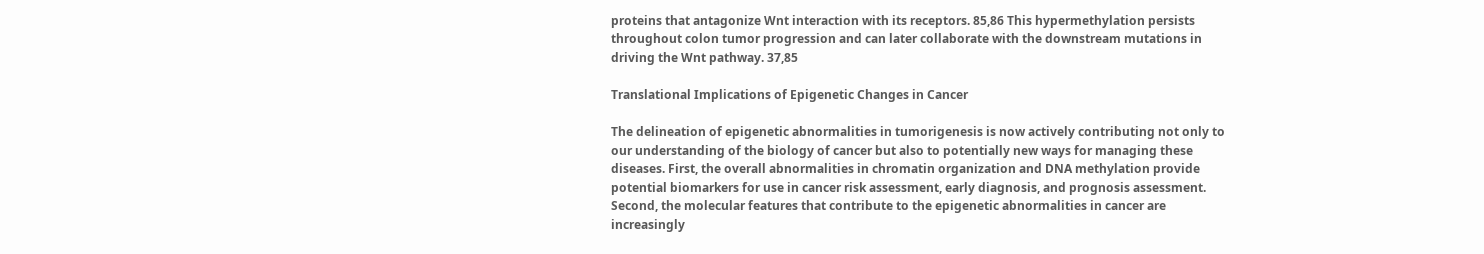proteins that antagonize Wnt interaction with its receptors. 85,86 This hypermethylation persists throughout colon tumor progression and can later collaborate with the downstream mutations in driving the Wnt pathway. 37,85

Translational Implications of Epigenetic Changes in Cancer

The delineation of epigenetic abnormalities in tumorigenesis is now actively contributing not only to our understanding of the biology of cancer but also to potentially new ways for managing these diseases. First, the overall abnormalities in chromatin organization and DNA methylation provide potential biomarkers for use in cancer risk assessment, early diagnosis, and prognosis assessment. Second, the molecular features that contribute to the epigenetic abnormalities in cancer are increasingly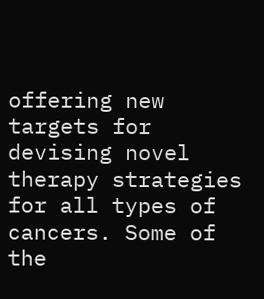offering new targets for devising novel therapy strategies for all types of cancers. Some of the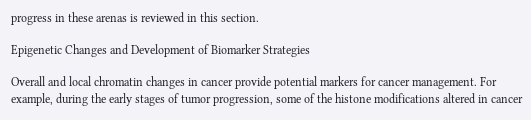progress in these arenas is reviewed in this section.

Epigenetic Changes and Development of Biomarker Strategies

Overall and local chromatin changes in cancer provide potential markers for cancer management. For example, during the early stages of tumor progression, some of the histone modifications altered in cancer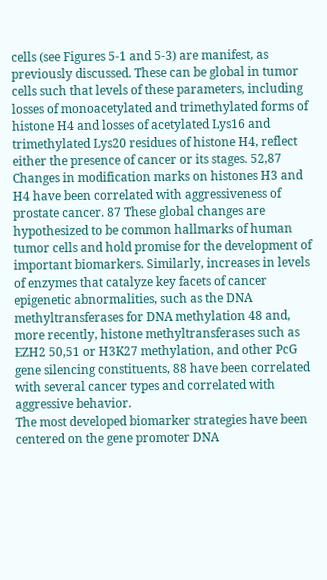cells (see Figures 5-1 and 5-3) are manifest, as previously discussed. These can be global in tumor cells such that levels of these parameters, including losses of monoacetylated and trimethylated forms of histone H4 and losses of acetylated Lys16 and trimethylated Lys20 residues of histone H4, reflect either the presence of cancer or its stages. 52,87 Changes in modification marks on histones H3 and H4 have been correlated with aggressiveness of prostate cancer. 87 These global changes are hypothesized to be common hallmarks of human tumor cells and hold promise for the development of important biomarkers. Similarly, increases in levels of enzymes that catalyze key facets of cancer epigenetic abnormalities, such as the DNA methyltransferases for DNA methylation 48 and, more recently, histone methyltransferases such as EZH2 50,51 or H3K27 methylation, and other PcG gene silencing constituents, 88 have been correlated with several cancer types and correlated with aggressive behavior.
The most developed biomarker strategies have been centered on the gene promoter DNA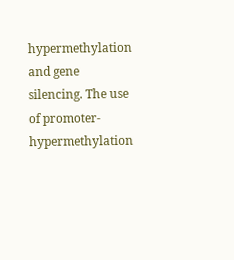hypermethylation and gene silencing. The use of promoter-hypermethylation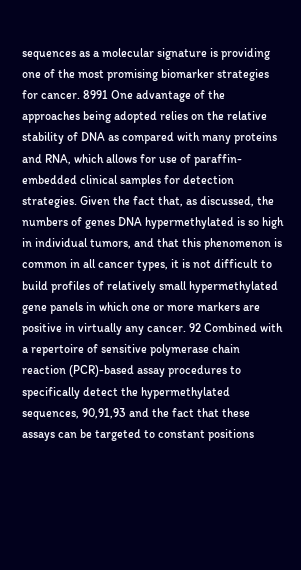sequences as a molecular signature is providing one of the most promising biomarker strategies for cancer. 8991 One advantage of the approaches being adopted relies on the relative stability of DNA as compared with many proteins and RNA, which allows for use of paraffin-embedded clinical samples for detection strategies. Given the fact that, as discussed, the numbers of genes DNA hypermethylated is so high in individual tumors, and that this phenomenon is common in all cancer types, it is not difficult to build profiles of relatively small hypermethylated gene panels in which one or more markers are positive in virtually any cancer. 92 Combined with a repertoire of sensitive polymerase chain reaction (PCR)-based assay procedures to specifically detect the hypermethylated sequences, 90,91,93 and the fact that these assays can be targeted to constant positions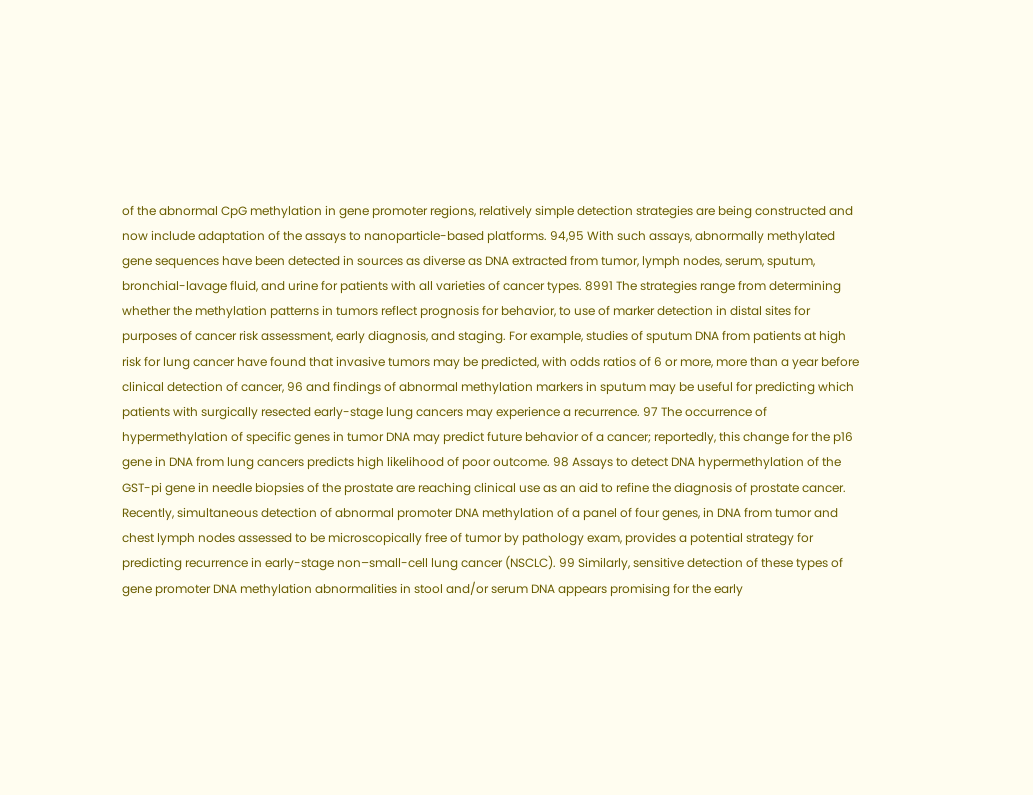of the abnormal CpG methylation in gene promoter regions, relatively simple detection strategies are being constructed and now include adaptation of the assays to nanoparticle-based platforms. 94,95 With such assays, abnormally methylated gene sequences have been detected in sources as diverse as DNA extracted from tumor, lymph nodes, serum, sputum, bronchial-lavage fluid, and urine for patients with all varieties of cancer types. 8991 The strategies range from determining whether the methylation patterns in tumors reflect prognosis for behavior, to use of marker detection in distal sites for purposes of cancer risk assessment, early diagnosis, and staging. For example, studies of sputum DNA from patients at high risk for lung cancer have found that invasive tumors may be predicted, with odds ratios of 6 or more, more than a year before clinical detection of cancer, 96 and findings of abnormal methylation markers in sputum may be useful for predicting which patients with surgically resected early-stage lung cancers may experience a recurrence. 97 The occurrence of hypermethylation of specific genes in tumor DNA may predict future behavior of a cancer; reportedly, this change for the p16 gene in DNA from lung cancers predicts high likelihood of poor outcome. 98 Assays to detect DNA hypermethylation of the GST-pi gene in needle biopsies of the prostate are reaching clinical use as an aid to refine the diagnosis of prostate cancer. Recently, simultaneous detection of abnormal promoter DNA methylation of a panel of four genes, in DNA from tumor and chest lymph nodes assessed to be microscopically free of tumor by pathology exam, provides a potential strategy for predicting recurrence in early-stage non–small-cell lung cancer (NSCLC). 99 Similarly, sensitive detection of these types of gene promoter DNA methylation abnormalities in stool and/or serum DNA appears promising for the early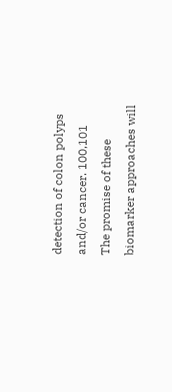detection of colon polyps and/or cancer. 100,101
The promise of these biomarker approaches will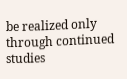be realized only through continued studies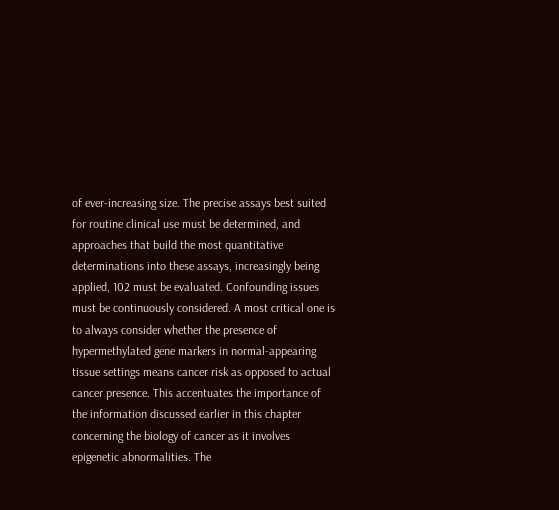of ever-increasing size. The precise assays best suited for routine clinical use must be determined, and approaches that build the most quantitative determinations into these assays, increasingly being applied, 102 must be evaluated. Confounding issues must be continuously considered. A most critical one is to always consider whether the presence of hypermethylated gene markers in normal-appearing tissue settings means cancer risk as opposed to actual cancer presence. This accentuates the importance of the information discussed earlier in this chapter concerning the biology of cancer as it involves epigenetic abnormalities. The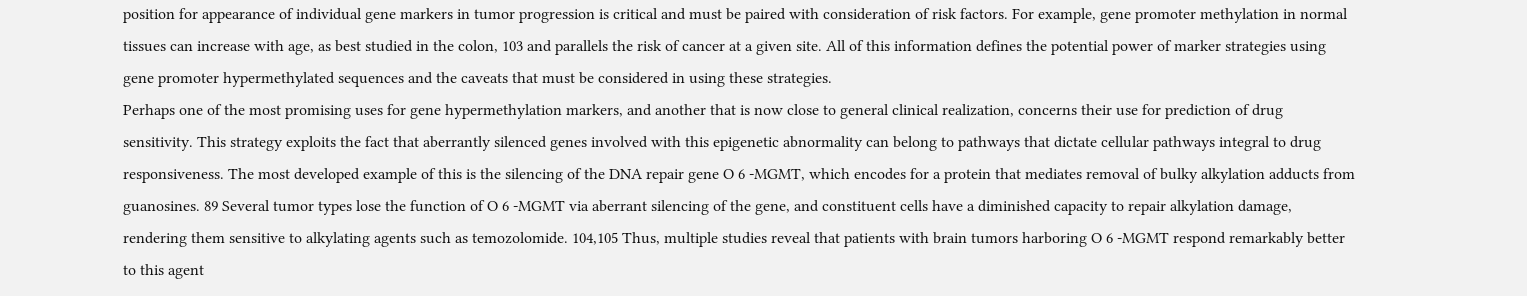position for appearance of individual gene markers in tumor progression is critical and must be paired with consideration of risk factors. For example, gene promoter methylation in normal tissues can increase with age, as best studied in the colon, 103 and parallels the risk of cancer at a given site. All of this information defines the potential power of marker strategies using gene promoter hypermethylated sequences and the caveats that must be considered in using these strategies.
Perhaps one of the most promising uses for gene hypermethylation markers, and another that is now close to general clinical realization, concerns their use for prediction of drug sensitivity. This strategy exploits the fact that aberrantly silenced genes involved with this epigenetic abnormality can belong to pathways that dictate cellular pathways integral to drug responsiveness. The most developed example of this is the silencing of the DNA repair gene O 6 -MGMT, which encodes for a protein that mediates removal of bulky alkylation adducts from guanosines. 89 Several tumor types lose the function of O 6 -MGMT via aberrant silencing of the gene, and constituent cells have a diminished capacity to repair alkylation damage, rendering them sensitive to alkylating agents such as temozolomide. 104,105 Thus, multiple studies reveal that patients with brain tumors harboring O 6 -MGMT respond remarkably better to this agent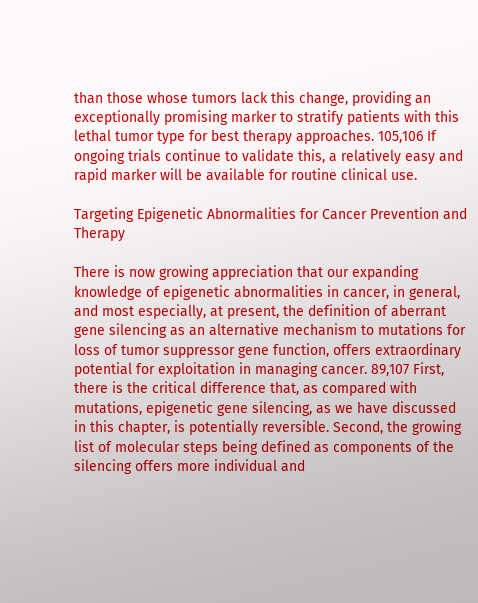than those whose tumors lack this change, providing an exceptionally promising marker to stratify patients with this lethal tumor type for best therapy approaches. 105,106 If ongoing trials continue to validate this, a relatively easy and rapid marker will be available for routine clinical use.

Targeting Epigenetic Abnormalities for Cancer Prevention and Therapy

There is now growing appreciation that our expanding knowledge of epigenetic abnormalities in cancer, in general, and most especially, at present, the definition of aberrant gene silencing as an alternative mechanism to mutations for loss of tumor suppressor gene function, offers extraordinary potential for exploitation in managing cancer. 89,107 First, there is the critical difference that, as compared with mutations, epigenetic gene silencing, as we have discussed in this chapter, is potentially reversible. Second, the growing list of molecular steps being defined as components of the silencing offers more individual and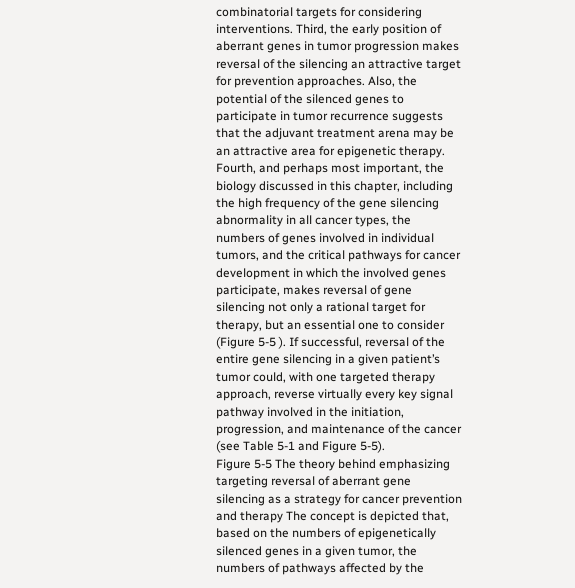combinatorial targets for considering interventions. Third, the early position of aberrant genes in tumor progression makes reversal of the silencing an attractive target for prevention approaches. Also, the potential of the silenced genes to participate in tumor recurrence suggests that the adjuvant treatment arena may be an attractive area for epigenetic therapy. Fourth, and perhaps most important, the biology discussed in this chapter, including the high frequency of the gene silencing abnormality in all cancer types, the numbers of genes involved in individual tumors, and the critical pathways for cancer development in which the involved genes participate, makes reversal of gene silencing not only a rational target for therapy, but an essential one to consider (Figure 5-5 ). If successful, reversal of the entire gene silencing in a given patient’s tumor could, with one targeted therapy approach, reverse virtually every key signal pathway involved in the initiation, progression, and maintenance of the cancer (see Table 5-1 and Figure 5-5).
Figure 5-5 The theory behind emphasizing targeting reversal of aberrant gene silencing as a strategy for cancer prevention and therapy The concept is depicted that, based on the numbers of epigenetically silenced genes in a given tumor, the numbers of pathways affected by the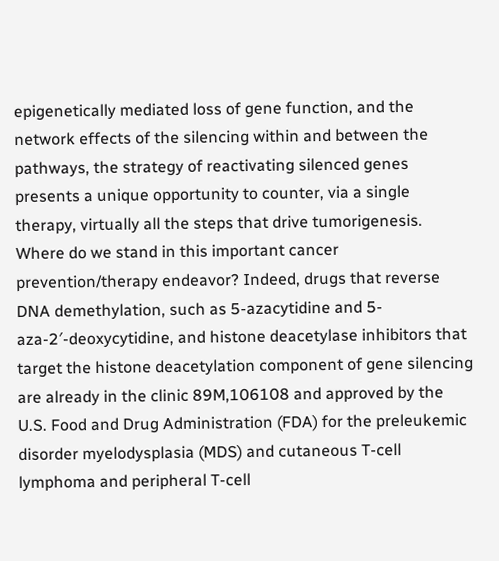epigenetically mediated loss of gene function, and the network effects of the silencing within and between the pathways, the strategy of reactivating silenced genes presents a unique opportunity to counter, via a single therapy, virtually all the steps that drive tumorigenesis.
Where do we stand in this important cancer prevention/therapy endeavor? Indeed, drugs that reverse DNA demethylation, such as 5-azacytidine and 5-aza-2′-deoxycytidine, and histone deacetylase inhibitors that target the histone deacetylation component of gene silencing are already in the clinic 89M,106108 and approved by the U.S. Food and Drug Administration (FDA) for the preleukemic disorder myelodysplasia (MDS) and cutaneous T-cell lymphoma and peripheral T-cell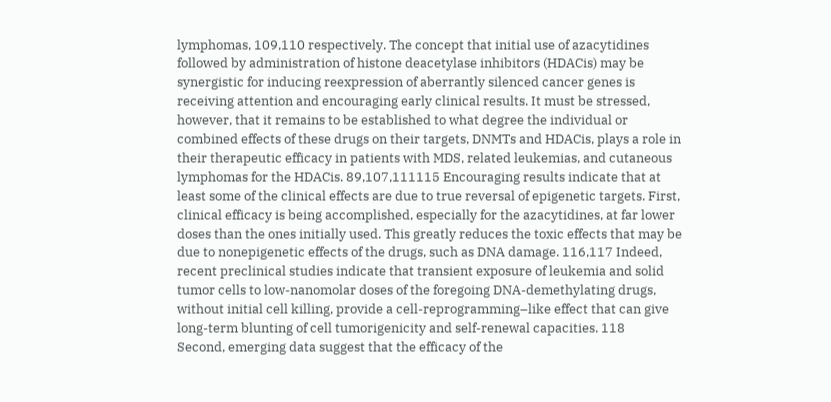lymphomas, 109,110 respectively. The concept that initial use of azacytidines followed by administration of histone deacetylase inhibitors (HDACis) may be synergistic for inducing reexpression of aberrantly silenced cancer genes is receiving attention and encouraging early clinical results. It must be stressed, however, that it remains to be established to what degree the individual or combined effects of these drugs on their targets, DNMTs and HDACis, plays a role in their therapeutic efficacy in patients with MDS, related leukemias, and cutaneous lymphomas for the HDACis. 89,107,111115 Encouraging results indicate that at least some of the clinical effects are due to true reversal of epigenetic targets. First, clinical efficacy is being accomplished, especially for the azacytidines, at far lower doses than the ones initially used. This greatly reduces the toxic effects that may be due to nonepigenetic effects of the drugs, such as DNA damage. 116,117 Indeed, recent preclinical studies indicate that transient exposure of leukemia and solid tumor cells to low-nanomolar doses of the foregoing DNA-demethylating drugs, without initial cell killing, provide a cell-reprogramming–like effect that can give long-term blunting of cell tumorigenicity and self-renewal capacities. 118
Second, emerging data suggest that the efficacy of the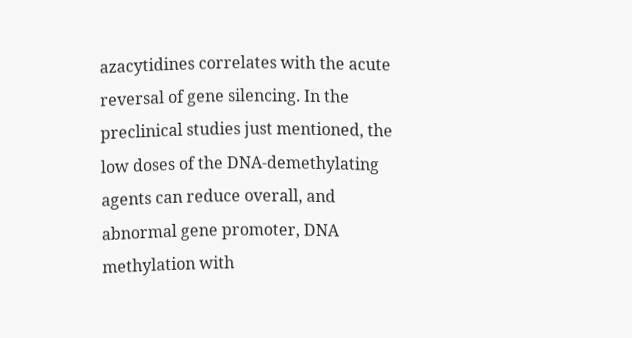azacytidines correlates with the acute reversal of gene silencing. In the preclinical studies just mentioned, the low doses of the DNA-demethylating agents can reduce overall, and abnormal gene promoter, DNA methylation with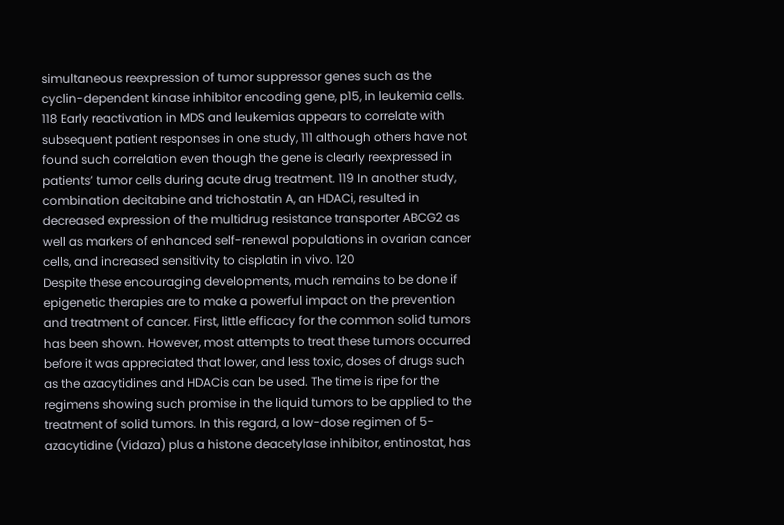simultaneous reexpression of tumor suppressor genes such as the cyclin-dependent kinase inhibitor encoding gene, p15, in leukemia cells. 118 Early reactivation in MDS and leukemias appears to correlate with subsequent patient responses in one study, 111 although others have not found such correlation even though the gene is clearly reexpressed in patients’ tumor cells during acute drug treatment. 119 In another study, combination decitabine and trichostatin A, an HDACi, resulted in decreased expression of the multidrug resistance transporter ABCG2 as well as markers of enhanced self-renewal populations in ovarian cancer cells, and increased sensitivity to cisplatin in vivo. 120
Despite these encouraging developments, much remains to be done if epigenetic therapies are to make a powerful impact on the prevention and treatment of cancer. First, little efficacy for the common solid tumors has been shown. However, most attempts to treat these tumors occurred before it was appreciated that lower, and less toxic, doses of drugs such as the azacytidines and HDACis can be used. The time is ripe for the regimens showing such promise in the liquid tumors to be applied to the treatment of solid tumors. In this regard, a low-dose regimen of 5-azacytidine (Vidaza) plus a histone deacetylase inhibitor, entinostat, has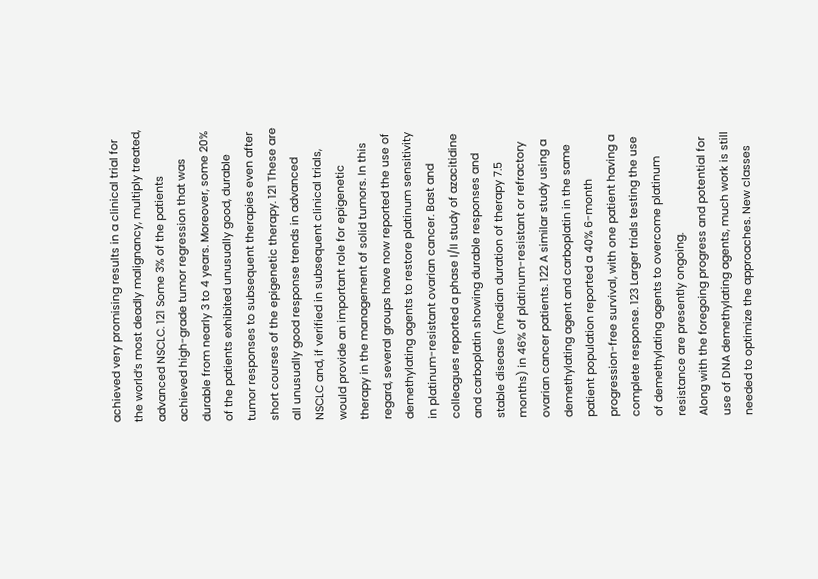achieved very promising results in a clinical trial for the world’s most deadly malignancy, multiply treated, advanced NSCLC. 121 Some 3% of the patients achieved high-grade tumor regression that was durable from nearly 3 to 4 years. Moreover, some 20% of the patients exhibited unusually good, durable tumor responses to subsequent therapies even after short courses of the epigenetic therapy. 121 These are all unusually good response trends in advanced NSCLC and, if verified in subsequent clinical trials, would provide an important role for epigenetic therapy in the management of solid tumors. In this regard, several groups have now reported the use of demethylating agents to restore platinum sensitivity in platinum-resistant ovarian cancer. Bast and colleagues reported a phase I/II study of azacitidine and carboplatin showing durable responses and stable disease (median duration of therapy 7.5 months) in 46% of platinum-resistant or refractory ovarian cancer patients. 122 A similar study using a demethylating agent and carboplatin in the same patient population reported a 40% 6-month progression-free survival, with one patient having a complete response. 123 Larger trials testing the use of demethylating agents to overcome platinum resistance are presently ongoing.
Along with the foregoing progress and potential for use of DNA demethylating agents, much work is still needed to optimize the approaches. New classes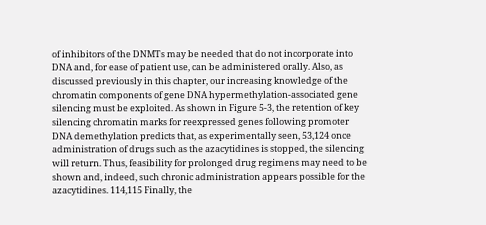of inhibitors of the DNMTs may be needed that do not incorporate into DNA and, for ease of patient use, can be administered orally. Also, as discussed previously in this chapter, our increasing knowledge of the chromatin components of gene DNA hypermethylation-associated gene silencing must be exploited. As shown in Figure 5-3, the retention of key silencing chromatin marks for reexpressed genes following promoter DNA demethylation predicts that, as experimentally seen, 53,124 once administration of drugs such as the azacytidines is stopped, the silencing will return. Thus, feasibility for prolonged drug regimens may need to be shown and, indeed, such chronic administration appears possible for the azacytidines. 114,115 Finally, the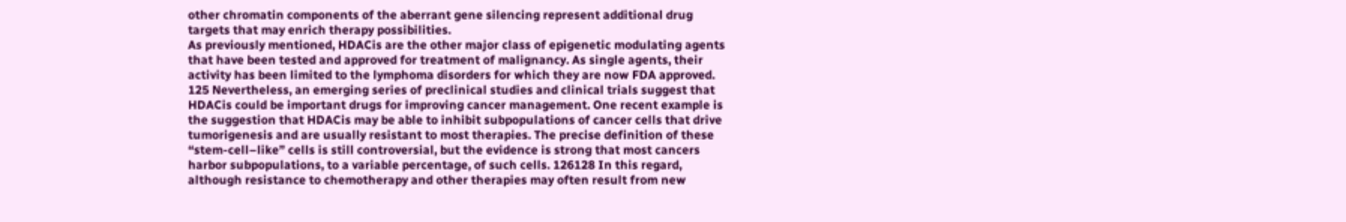other chromatin components of the aberrant gene silencing represent additional drug targets that may enrich therapy possibilities.
As previously mentioned, HDACis are the other major class of epigenetic modulating agents that have been tested and approved for treatment of malignancy. As single agents, their activity has been limited to the lymphoma disorders for which they are now FDA approved. 125 Nevertheless, an emerging series of preclinical studies and clinical trials suggest that HDACis could be important drugs for improving cancer management. One recent example is the suggestion that HDACis may be able to inhibit subpopulations of cancer cells that drive tumorigenesis and are usually resistant to most therapies. The precise definition of these “stem-cell–like” cells is still controversial, but the evidence is strong that most cancers harbor subpopulations, to a variable percentage, of such cells. 126128 In this regard, although resistance to chemotherapy and other therapies may often result from new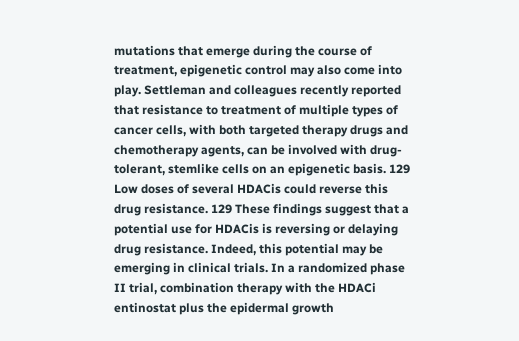mutations that emerge during the course of treatment, epigenetic control may also come into play. Settleman and colleagues recently reported that resistance to treatment of multiple types of cancer cells, with both targeted therapy drugs and chemotherapy agents, can be involved with drug-tolerant, stemlike cells on an epigenetic basis. 129 Low doses of several HDACis could reverse this drug resistance. 129 These findings suggest that a potential use for HDACis is reversing or delaying drug resistance. Indeed, this potential may be emerging in clinical trials. In a randomized phase II trial, combination therapy with the HDACi entinostat plus the epidermal growth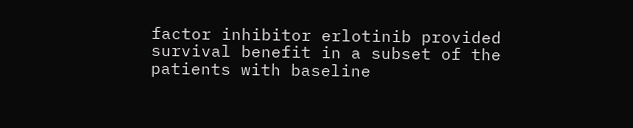factor inhibitor erlotinib provided survival benefit in a subset of the patients with baseline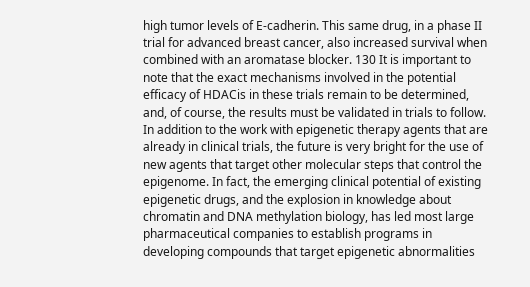high tumor levels of E-cadherin. This same drug, in a phase II trial for advanced breast cancer, also increased survival when combined with an aromatase blocker. 130 It is important to note that the exact mechanisms involved in the potential efficacy of HDACis in these trials remain to be determined, and, of course, the results must be validated in trials to follow.
In addition to the work with epigenetic therapy agents that are already in clinical trials, the future is very bright for the use of new agents that target other molecular steps that control the epigenome. In fact, the emerging clinical potential of existing epigenetic drugs, and the explosion in knowledge about chromatin and DNA methylation biology, has led most large pharmaceutical companies to establish programs in developing compounds that target epigenetic abnormalities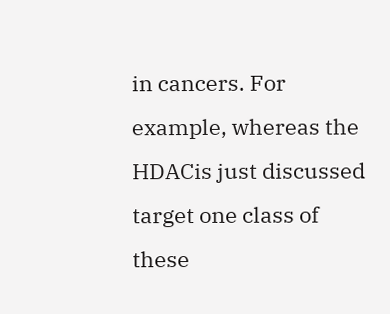in cancers. For example, whereas the HDACis just discussed target one class of these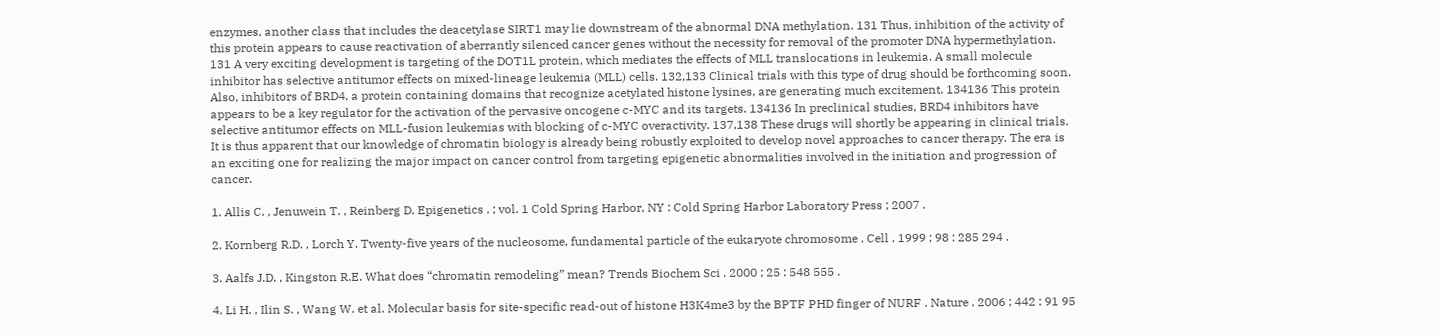enzymes, another class that includes the deacetylase SIRT1 may lie downstream of the abnormal DNA methylation. 131 Thus, inhibition of the activity of this protein appears to cause reactivation of aberrantly silenced cancer genes without the necessity for removal of the promoter DNA hypermethylation. 131 A very exciting development is targeting of the DOT1L protein, which mediates the effects of MLL translocations in leukemia. A small molecule inhibitor has selective antitumor effects on mixed-lineage leukemia (MLL) cells. 132,133 Clinical trials with this type of drug should be forthcoming soon. Also, inhibitors of BRD4, a protein containing domains that recognize acetylated histone lysines, are generating much excitement. 134136 This protein appears to be a key regulator for the activation of the pervasive oncogene c-MYC and its targets. 134136 In preclinical studies, BRD4 inhibitors have selective antitumor effects on MLL-fusion leukemias with blocking of c-MYC overactivity. 137,138 These drugs will shortly be appearing in clinical trials.
It is thus apparent that our knowledge of chromatin biology is already being robustly exploited to develop novel approaches to cancer therapy. The era is an exciting one for realizing the major impact on cancer control from targeting epigenetic abnormalities involved in the initiation and progression of cancer.

1. Allis C. , Jenuwein T. , Reinberg D. Epigenetics . ; vol. 1 Cold Spring Harbor, NY : Cold Spring Harbor Laboratory Press ; 2007 .

2. Kornberg R.D. , Lorch Y. Twenty-five years of the nucleosome, fundamental particle of the eukaryote chromosome . Cell . 1999 ; 98 : 285 294 .

3. Aalfs J.D. , Kingston R.E. What does “chromatin remodeling” mean? Trends Biochem Sci . 2000 ; 25 : 548 555 .

4. Li H. , Ilin S. , Wang W. et al. Molecular basis for site-specific read-out of histone H3K4me3 by the BPTF PHD finger of NURF . Nature . 2006 ; 442 : 91 95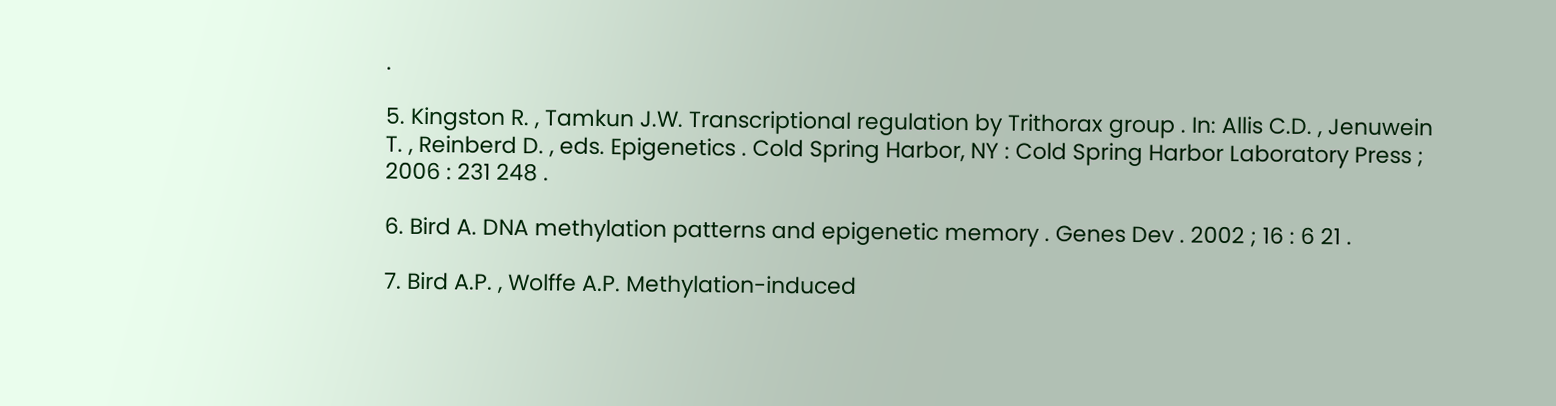.

5. Kingston R. , Tamkun J.W. Transcriptional regulation by Trithorax group . In: Allis C.D. , Jenuwein T. , Reinberd D. , eds. Epigenetics . Cold Spring Harbor, NY : Cold Spring Harbor Laboratory Press ; 2006 : 231 248 .

6. Bird A. DNA methylation patterns and epigenetic memory . Genes Dev . 2002 ; 16 : 6 21 .

7. Bird A.P. , Wolffe A.P. Methylation-induced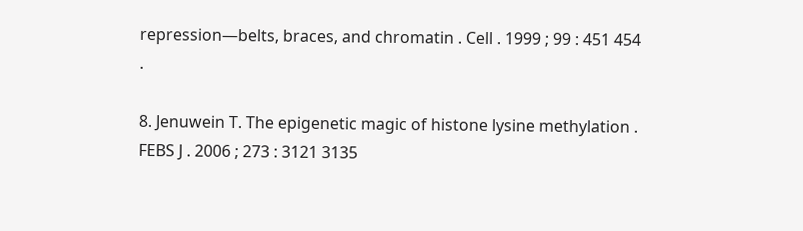repression—belts, braces, and chromatin . Cell . 1999 ; 99 : 451 454 .

8. Jenuwein T. The epigenetic magic of histone lysine methylation . FEBS J . 2006 ; 273 : 3121 3135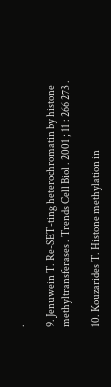.

9. Jenuwein T. Re-SET-ting heterochromatin by histone methyltransferases . Trends Cell Biol . 2001 ; 11 : 266 273 .

10. Kouzarides T. Histone methylation in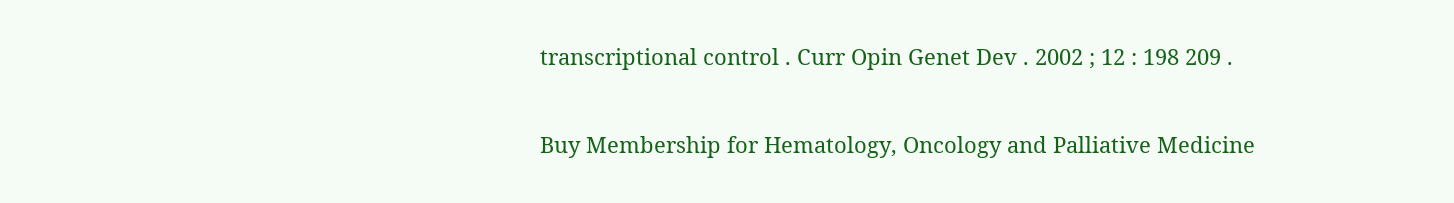transcriptional control . Curr Opin Genet Dev . 2002 ; 12 : 198 209 .

Buy Membership for Hematology, Oncology and Palliative Medicine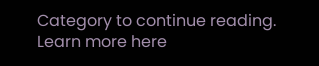Category to continue reading. Learn more here